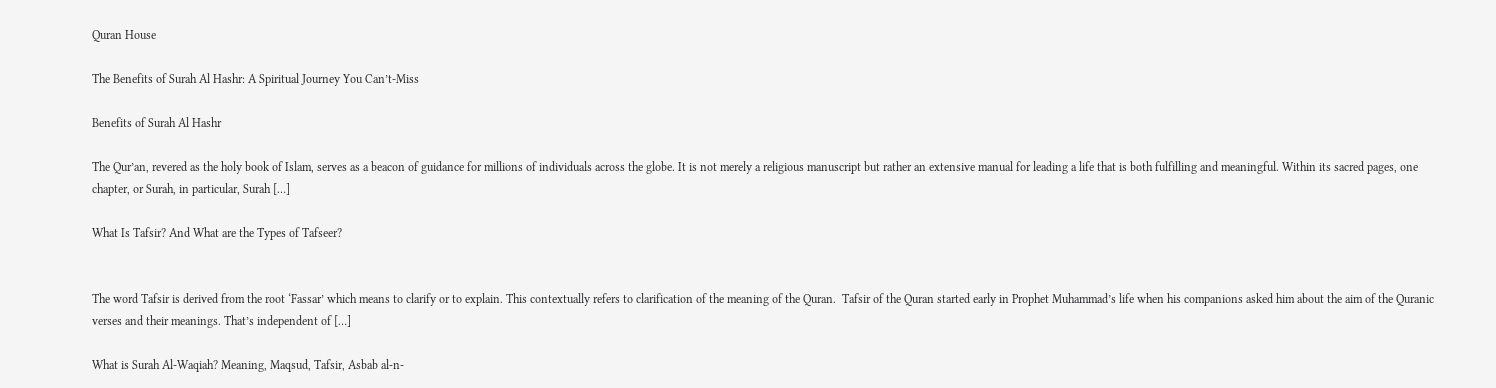Quran House

The Benefits of Surah Al Hashr: A Spiritual Journey You Can’t-Miss

Benefits of Surah Al Hashr

The Qur’an, revered as the holy book of Islam, serves as a beacon of guidance for millions of individuals across the globe. It is not merely a religious manuscript but rather an extensive manual for leading a life that is both fulfilling and meaningful. Within its sacred pages, one chapter, or Surah, in particular, Surah […]

What Is Tafsir? And What are the Types of Tafseer?


The word Tafsir is derived from the root ‘Fassar’ which means to clarify or to explain. This contextually refers to clarification of the meaning of the Quran.  Tafsir of the Quran started early in Prophet Muhammad’s life when his companions asked him about the aim of the Quranic verses and their meanings. That’s independent of […]

What is Surah Al-Waqiah? Meaning, Maqsud, Tafsir, Asbab al-n-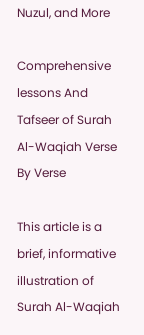Nuzul, and More

Comprehensive lessons And Tafseer of Surah Al-Waqiah Verse By Verse

This article is a brief, informative illustration of Surah Al-Waqiah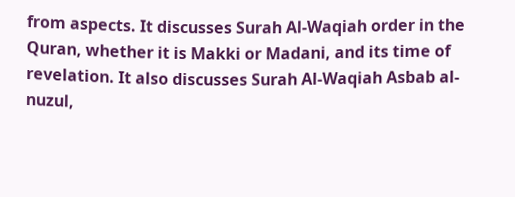from aspects. It discusses Surah Al-Waqiah order in the Quran, whether it is Makki or Madani, and its time of revelation. It also discusses Surah Al-Waqiah Asbab al-nuzul,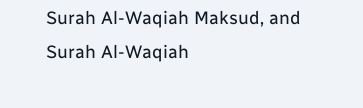Surah Al-Waqiah Maksud, and Surah Al-Waqiah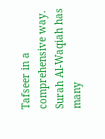Tafseer in a comprehensive way. Surah Al-Waqiah has many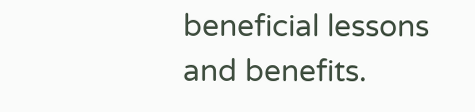beneficial lessons and benefits.